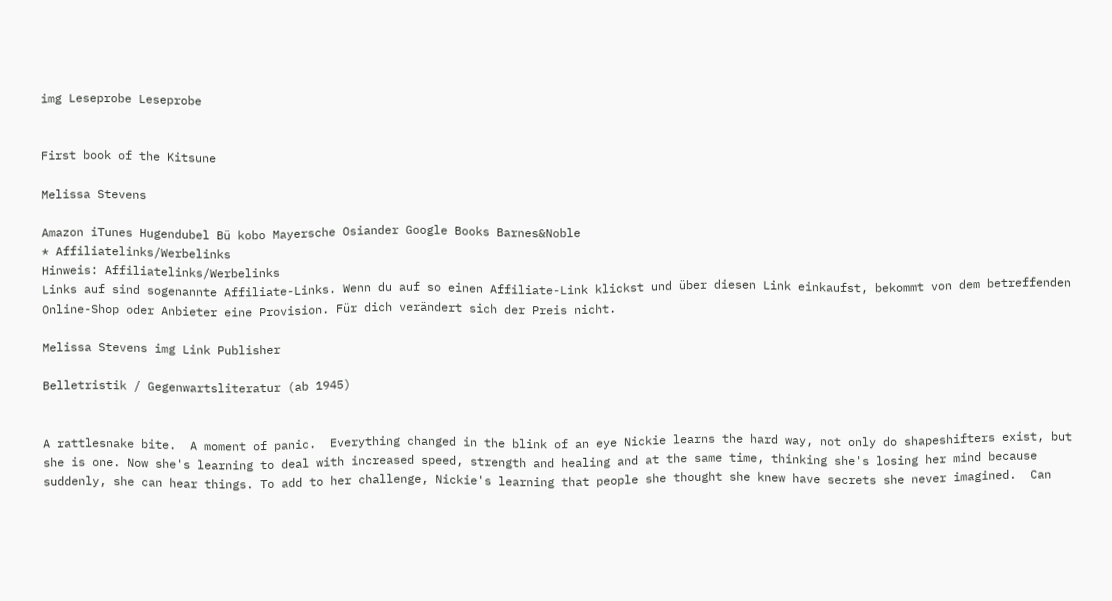img Leseprobe Leseprobe


First book of the Kitsune

Melissa Stevens

Amazon iTunes Hugendubel Bü kobo Mayersche Osiander Google Books Barnes&Noble
* Affiliatelinks/Werbelinks
Hinweis: Affiliatelinks/Werbelinks
Links auf sind sogenannte Affiliate-Links. Wenn du auf so einen Affiliate-Link klickst und über diesen Link einkaufst, bekommt von dem betreffenden Online-Shop oder Anbieter eine Provision. Für dich verändert sich der Preis nicht.

Melissa Stevens img Link Publisher

Belletristik / Gegenwartsliteratur (ab 1945)


A rattlesnake bite.  A moment of panic.  Everything changed in the blink of an eye Nickie learns the hard way, not only do shapeshifters exist, but she is one. Now she's learning to deal with increased speed, strength and healing and at the same time, thinking she's losing her mind because suddenly, she can hear things. To add to her challenge, Nickie's learning that people she thought she knew have secrets she never imagined.  Can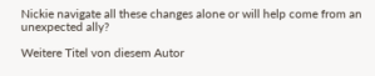Nickie navigate all these changes alone or will help come from an unexpected ally?

Weitere Titel von diesem Autor